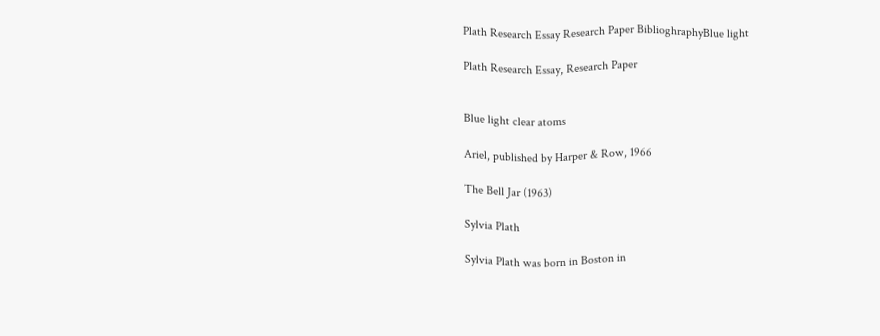Plath Research Essay Research Paper BiblioghraphyBlue light

Plath Research Essay, Research Paper


Blue light clear atoms

Ariel, published by Harper & Row, 1966

The Bell Jar (1963)

Sylvia Plath

Sylvia Plath was born in Boston in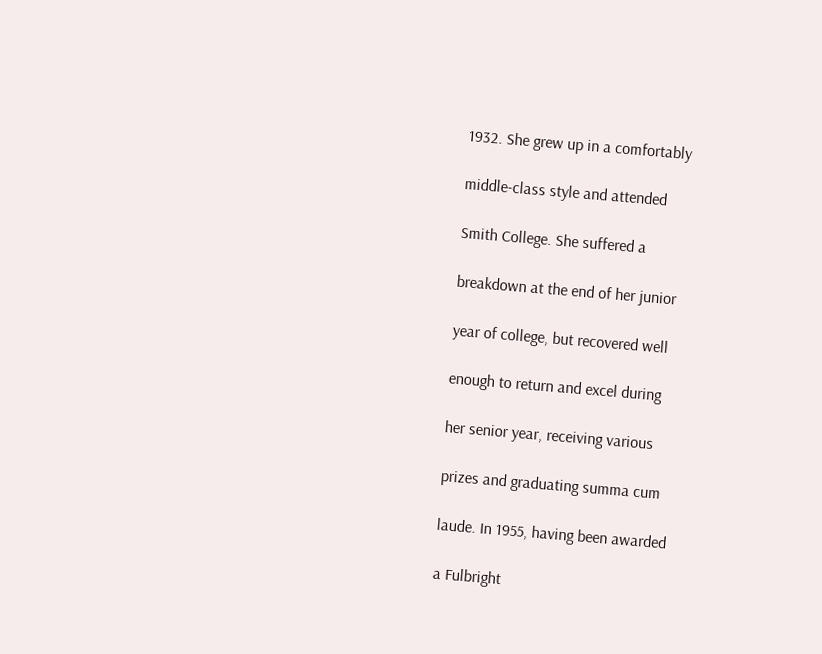1932. She grew up in a comfortably

middle-class style and attended

Smith College. She suffered a

breakdown at the end of her junior

year of college, but recovered well

enough to return and excel during

her senior year, receiving various

prizes and graduating summa cum

laude. In 1955, having been awarded

a Fulbright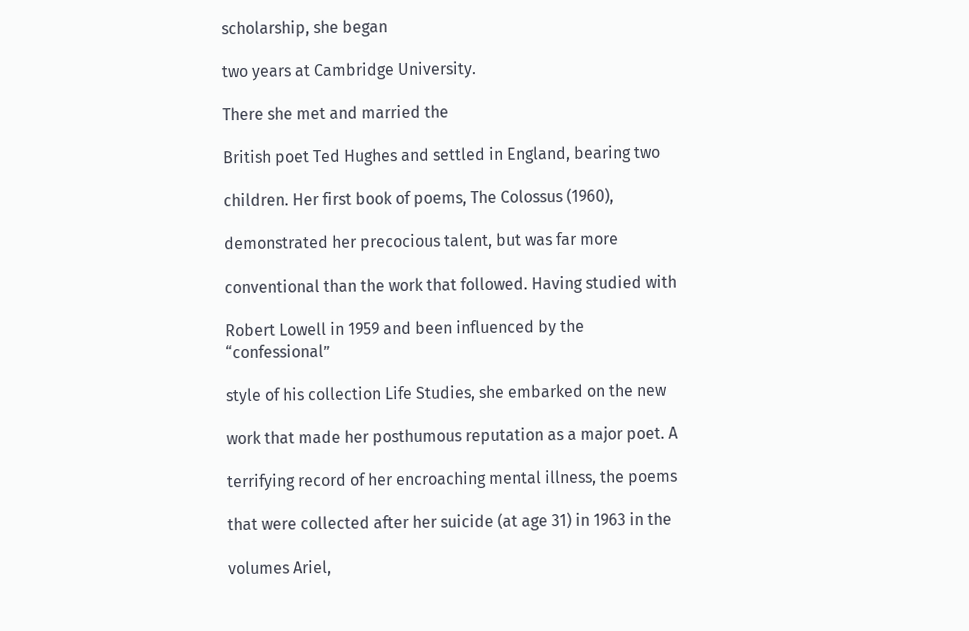scholarship, she began

two years at Cambridge University.

There she met and married the

British poet Ted Hughes and settled in England, bearing two

children. Her first book of poems, The Colossus (1960),

demonstrated her precocious talent, but was far more

conventional than the work that followed. Having studied with

Robert Lowell in 1959 and been influenced by the “confessional”

style of his collection Life Studies, she embarked on the new

work that made her posthumous reputation as a major poet. A

terrifying record of her encroaching mental illness, the poems

that were collected after her suicide (at age 31) in 1963 in the

volumes Ariel,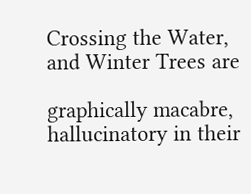Crossing the Water, and Winter Trees are

graphically macabre, hallucinatory in their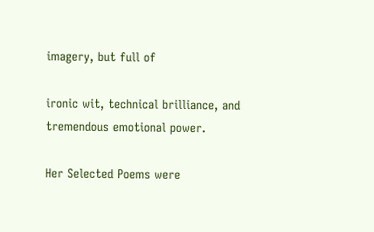imagery, but full of

ironic wit, technical brilliance, and tremendous emotional power.

Her Selected Poems were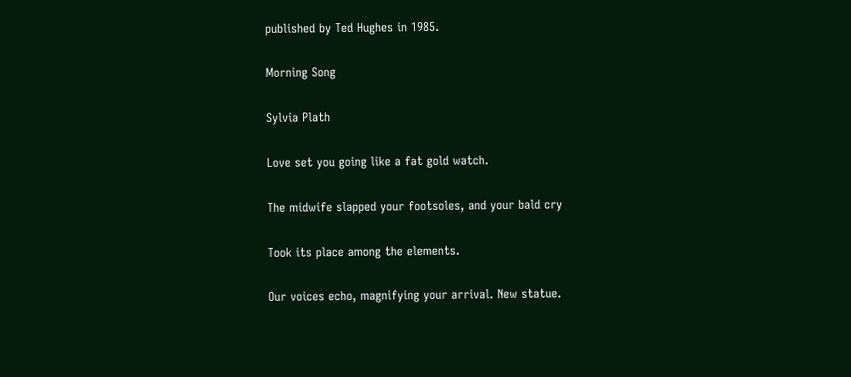published by Ted Hughes in 1985.

Morning Song

Sylvia Plath

Love set you going like a fat gold watch.

The midwife slapped your footsoles, and your bald cry

Took its place among the elements.

Our voices echo, magnifying your arrival. New statue.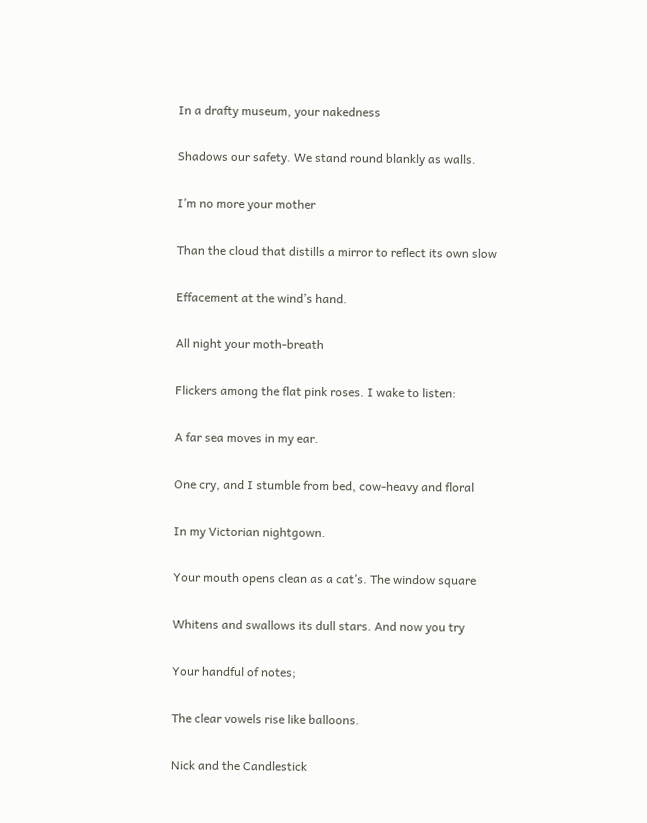In a drafty museum, your nakedness

Shadows our safety. We stand round blankly as walls.

I’m no more your mother

Than the cloud that distills a mirror to reflect its own slow

Effacement at the wind’s hand.

All night your moth-breath

Flickers among the flat pink roses. I wake to listen:

A far sea moves in my ear.

One cry, and I stumble from bed, cow-heavy and floral

In my Victorian nightgown.

Your mouth opens clean as a cat’s. The window square

Whitens and swallows its dull stars. And now you try

Your handful of notes;

The clear vowels rise like balloons.

Nick and the Candlestick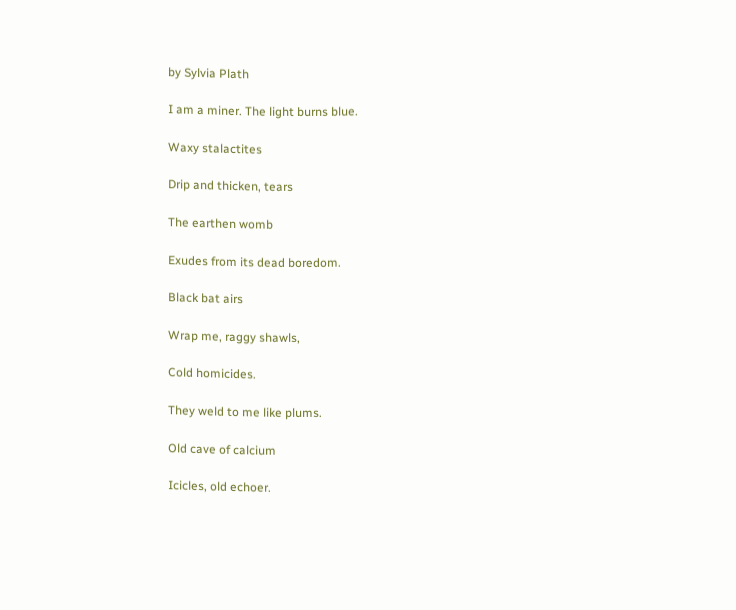by Sylvia Plath

I am a miner. The light burns blue.

Waxy stalactites

Drip and thicken, tears

The earthen womb

Exudes from its dead boredom.

Black bat airs

Wrap me, raggy shawls,

Cold homicides.

They weld to me like plums.

Old cave of calcium

Icicles, old echoer.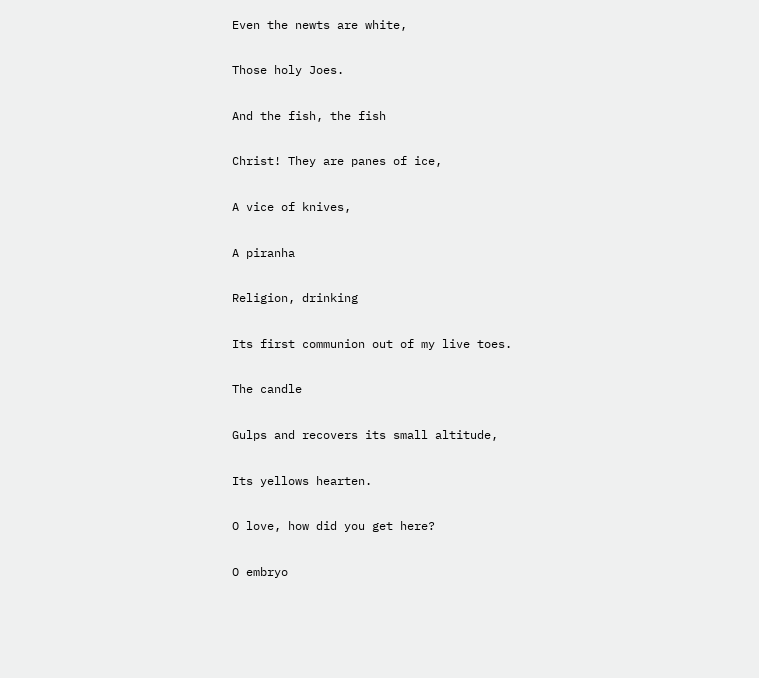Even the newts are white,

Those holy Joes.

And the fish, the fish

Christ! They are panes of ice,

A vice of knives,

A piranha

Religion, drinking

Its first communion out of my live toes.

The candle

Gulps and recovers its small altitude,

Its yellows hearten.

O love, how did you get here?

O embryo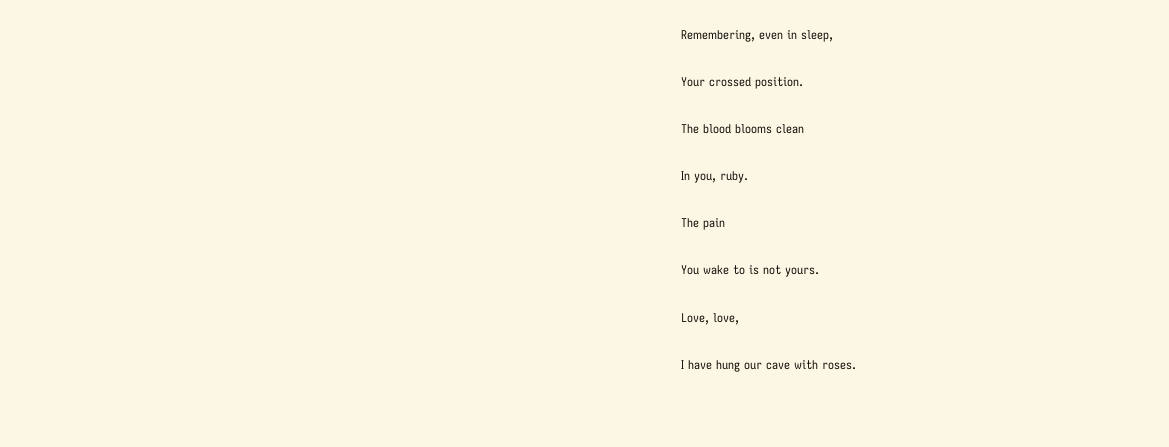Remembering, even in sleep,

Your crossed position.

The blood blooms clean

In you, ruby.

The pain

You wake to is not yours.

Love, love,

I have hung our cave with roses.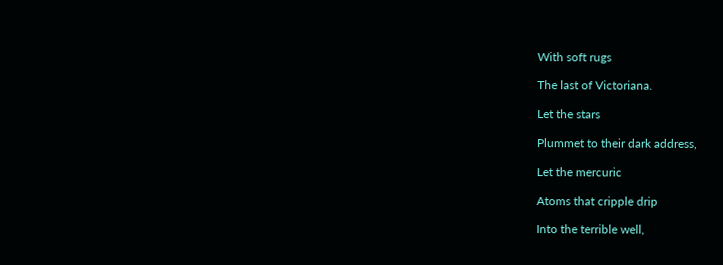With soft rugs

The last of Victoriana.

Let the stars

Plummet to their dark address,

Let the mercuric

Atoms that cripple drip

Into the terrible well,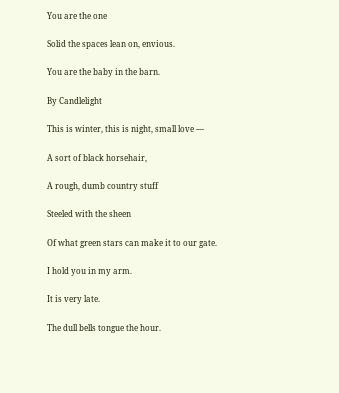You are the one

Solid the spaces lean on, envious.

You are the baby in the barn.

By Candlelight

This is winter, this is night, small love —

A sort of black horsehair,

A rough, dumb country stuff

Steeled with the sheen

Of what green stars can make it to our gate.

I hold you in my arm.

It is very late.

The dull bells tongue the hour.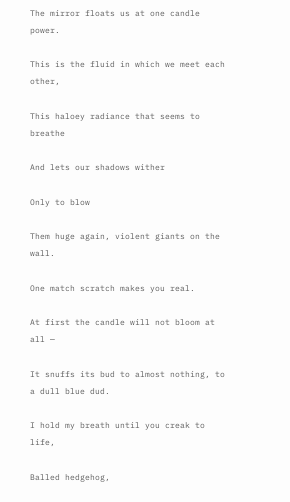The mirror floats us at one candle power.

This is the fluid in which we meet each other,

This haloey radiance that seems to breathe

And lets our shadows wither

Only to blow

Them huge again, violent giants on the wall.

One match scratch makes you real.

At first the candle will not bloom at all —

It snuffs its bud to almost nothing, to a dull blue dud.

I hold my breath until you creak to life,

Balled hedgehog,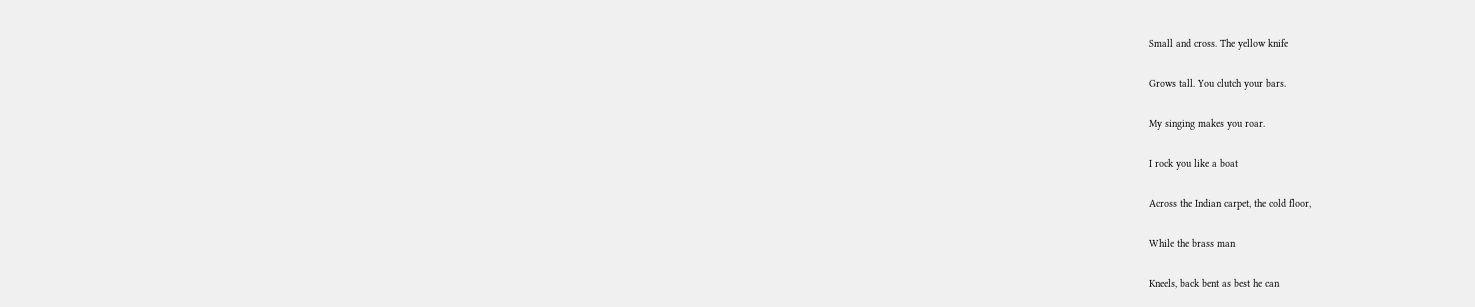Small and cross. The yellow knife

Grows tall. You clutch your bars.

My singing makes you roar.

I rock you like a boat

Across the Indian carpet, the cold floor,

While the brass man

Kneels, back bent as best he can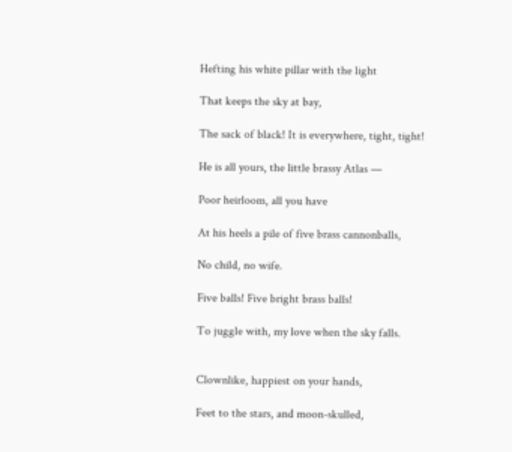Hefting his white pillar with the light

That keeps the sky at bay,

The sack of black! It is everywhere, tight, tight!

He is all yours, the little brassy Atlas —

Poor heirloom, all you have

At his heels a pile of five brass cannonballs,

No child, no wife.

Five balls! Five bright brass balls!

To juggle with, my love when the sky falls.


Clownlike, happiest on your hands,

Feet to the stars, and moon-skulled,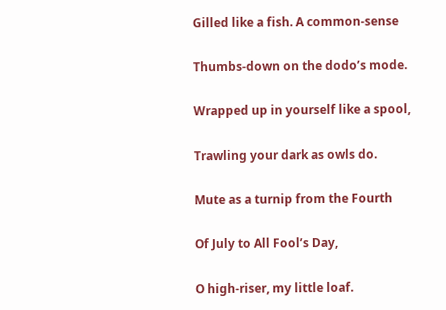Gilled like a fish. A common-sense

Thumbs-down on the dodo’s mode.

Wrapped up in yourself like a spool,

Trawling your dark as owls do.

Mute as a turnip from the Fourth

Of July to All Fool’s Day,

O high-riser, my little loaf.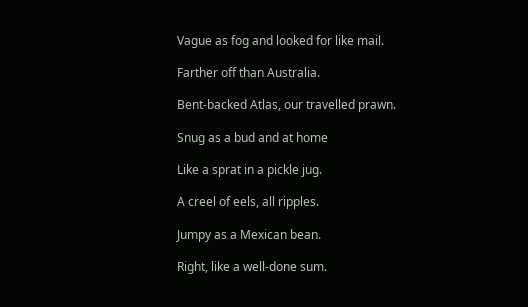Vague as fog and looked for like mail.

Farther off than Australia.

Bent-backed Atlas, our travelled prawn.

Snug as a bud and at home

Like a sprat in a pickle jug.

A creel of eels, all ripples.

Jumpy as a Mexican bean.

Right, like a well-done sum.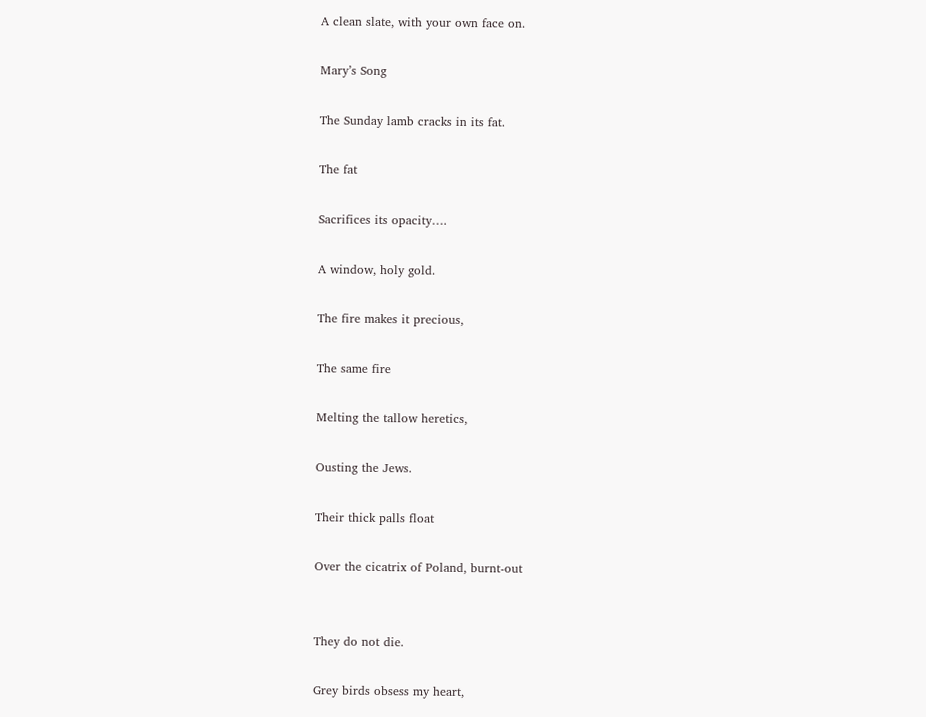A clean slate, with your own face on.

Mary’s Song

The Sunday lamb cracks in its fat.

The fat

Sacrifices its opacity….

A window, holy gold.

The fire makes it precious,

The same fire

Melting the tallow heretics,

Ousting the Jews.

Their thick palls float

Over the cicatrix of Poland, burnt-out


They do not die.

Grey birds obsess my heart,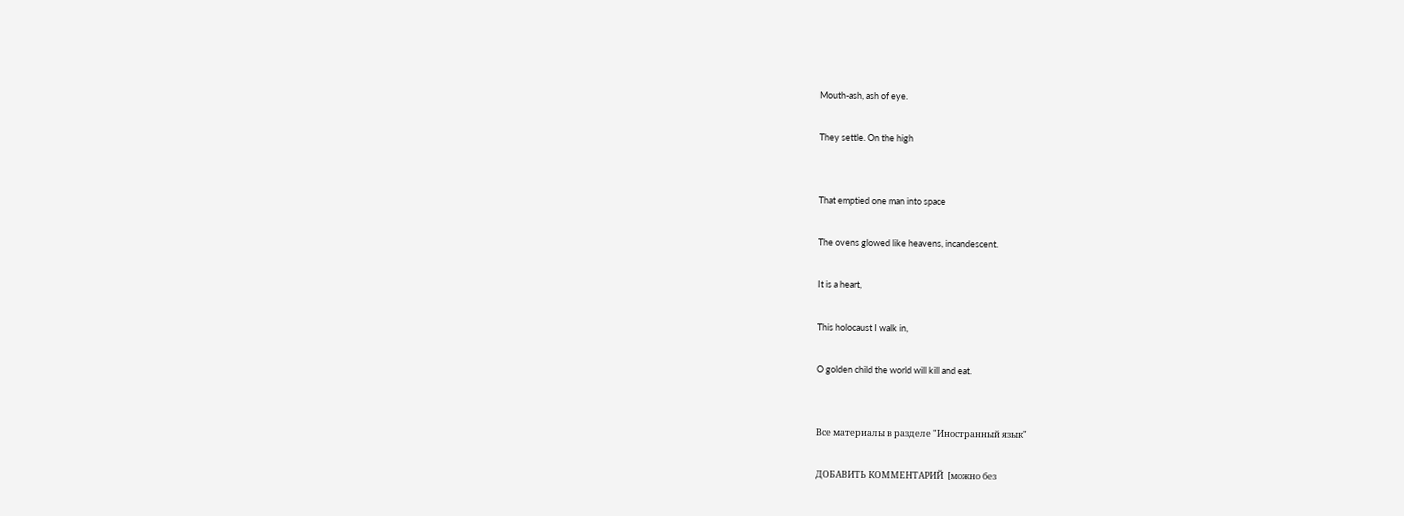Mouth-ash, ash of eye.

They settle. On the high


That emptied one man into space

The ovens glowed like heavens, incandescent.

It is a heart,

This holocaust I walk in,

O golden child the world will kill and eat.


Все материалы в разделе "Иностранный язык"

ДОБАВИТЬ КОММЕНТАРИЙ  [можно без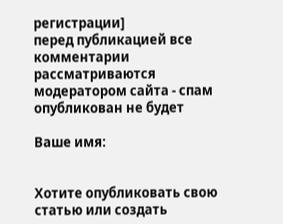регистрации]
перед публикацией все комментарии рассматриваются модератором сайта - спам опубликован не будет

Ваше имя:


Хотите опубликовать свою статью или создать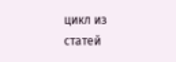цикл из статей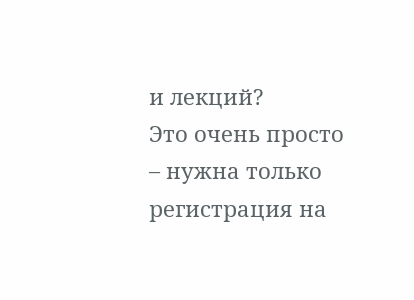и лекций?
Это очень просто – нужна только регистрация на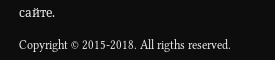сайте.

Copyright © 2015-2018. All rigths reserved.